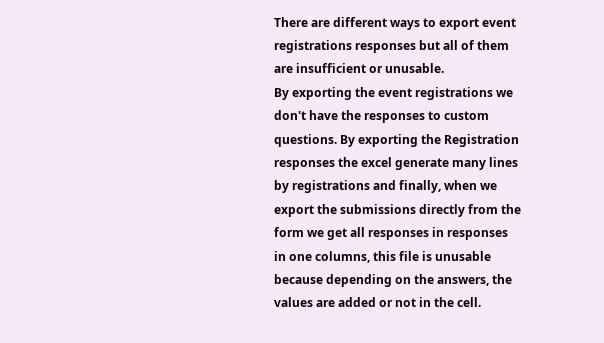There are different ways to export event registrations responses but all of them are insufficient or unusable.
By exporting the event registrations we don't have the responses to custom questions. By exporting the Registration responses the excel generate many lines by registrations and finally, when we export the submissions directly from the form we get all responses in responses in one columns, this file is unusable because depending on the answers, the values are added or not in the cell.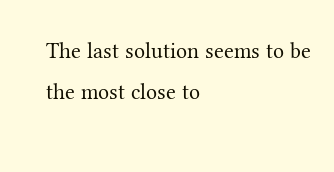The last solution seems to be the most close to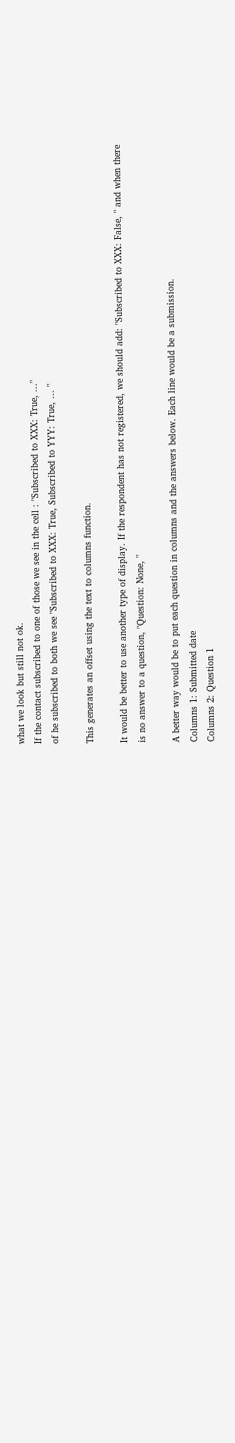what we look but still not ok.
If the contact subscribed to one of those we see in the cell : "Subscribed to XXX: True, ..."
of he subscribed to both we see "Subscribed to XXX: True, Subscribed to YYY: True, ... "

This generates an offset using the text to columns function.

It would be better to use another type of display. If the respondent has not registered, we should add: "Subscribed to XXX: False, " and when there is no answer to a question, "Question: None, "

A better way would be to put each question in columns and the answers below. Each line would be a submission.
Columns 1: Submitted date
Columns 2: Question 1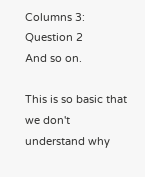Columns 3: Question 2
And so on.

This is so basic that we don't understand why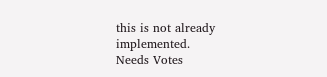this is not already implemented.
Needs Votes